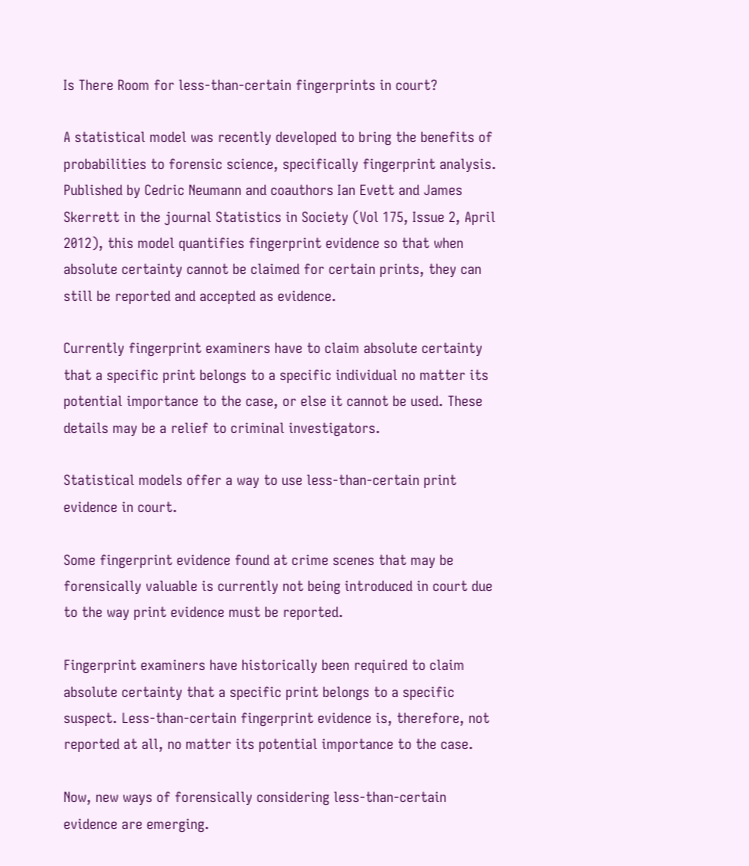Is There Room for less-than-certain fingerprints in court?

A statistical model was recently developed to bring the benefits of probabilities to forensic science, specifically fingerprint analysis. Published by Cedric Neumann and coauthors Ian Evett and James Skerrett in the journal Statistics in Society (Vol 175, Issue 2, April 2012), this model quantifies fingerprint evidence so that when absolute certainty cannot be claimed for certain prints, they can still be reported and accepted as evidence.

Currently fingerprint examiners have to claim absolute certainty that a specific print belongs to a specific individual no matter its potential importance to the case, or else it cannot be used. These details may be a relief to criminal investigators.

Statistical models offer a way to use less-than-certain print evidence in court.

Some fingerprint evidence found at crime scenes that may be forensically valuable is currently not being introduced in court due to the way print evidence must be reported.

Fingerprint examiners have historically been required to claim absolute certainty that a specific print belongs to a specific suspect. Less-than-certain fingerprint evidence is, therefore, not reported at all, no matter its potential importance to the case.

Now, new ways of forensically considering less-than-certain evidence are emerging.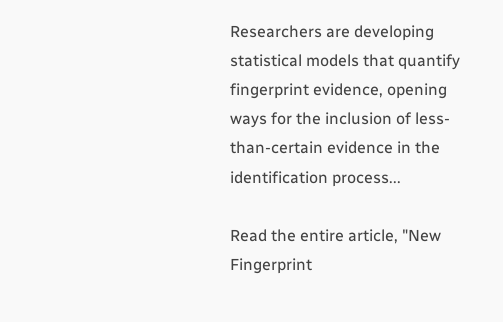Researchers are developing statistical models that quantify fingerprint evidence, opening ways for the inclusion of less-than-certain evidence in the identification process...

Read the entire article, "New Fingerprint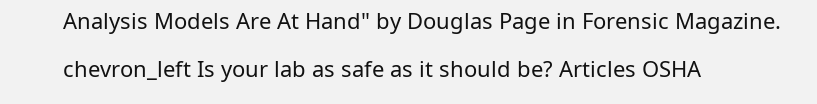Analysis Models Are At Hand" by Douglas Page in Forensic Magazine.

chevron_left Is your lab as safe as it should be? Articles OSHA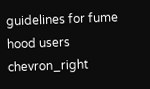guidelines for fume hood users chevron_right